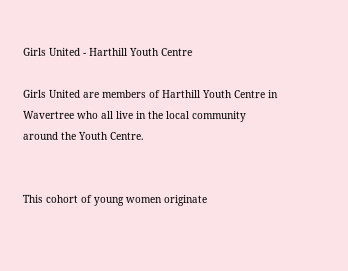Girls United - Harthill Youth Centre

Girls United are members of Harthill Youth Centre in Wavertree who all live in the local community around the Youth Centre.


This cohort of young women originate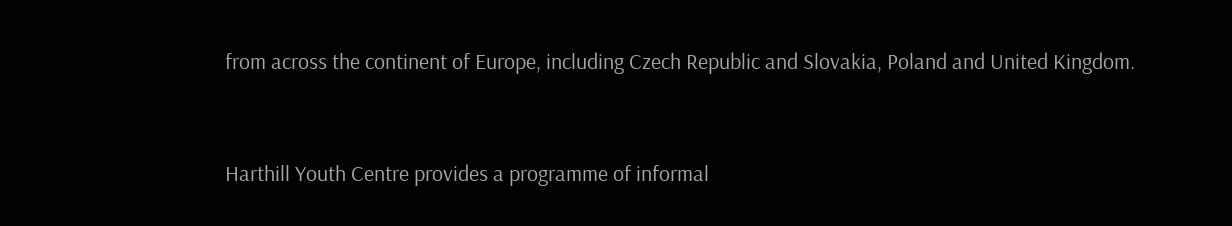from across the continent of Europe, including Czech Republic and Slovakia, Poland and United Kingdom.


Harthill Youth Centre provides a programme of informal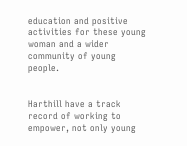education and positive activities for these young woman and a wider community of young people.


Harthill have a track record of working to empower, not only young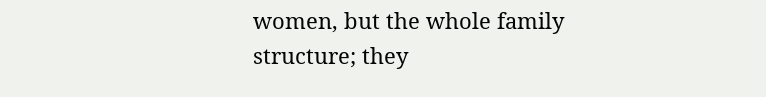women, but the whole family structure; they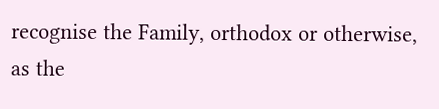recognise the Family, orthodox or otherwise, as the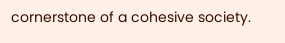cornerstone of a cohesive society.